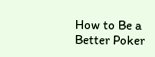How to Be a Better Poker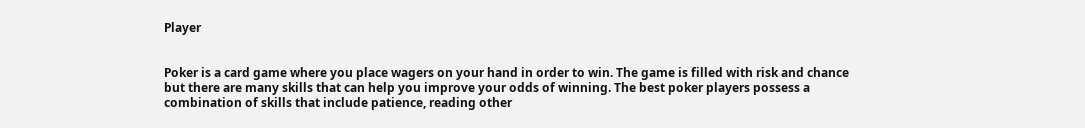Player


Poker is a card game where you place wagers on your hand in order to win. The game is filled with risk and chance but there are many skills that can help you improve your odds of winning. The best poker players possess a combination of skills that include patience, reading other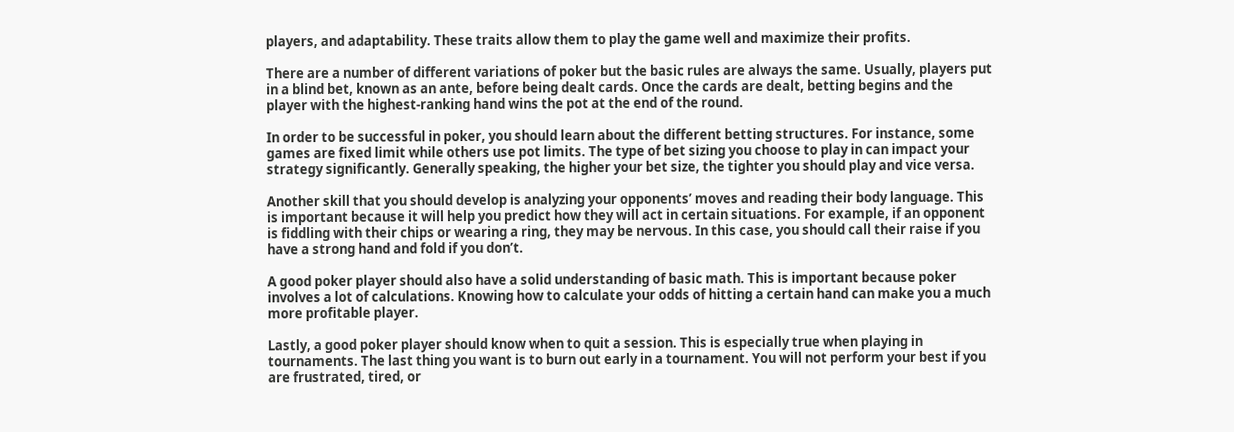players, and adaptability. These traits allow them to play the game well and maximize their profits.

There are a number of different variations of poker but the basic rules are always the same. Usually, players put in a blind bet, known as an ante, before being dealt cards. Once the cards are dealt, betting begins and the player with the highest-ranking hand wins the pot at the end of the round.

In order to be successful in poker, you should learn about the different betting structures. For instance, some games are fixed limit while others use pot limits. The type of bet sizing you choose to play in can impact your strategy significantly. Generally speaking, the higher your bet size, the tighter you should play and vice versa.

Another skill that you should develop is analyzing your opponents’ moves and reading their body language. This is important because it will help you predict how they will act in certain situations. For example, if an opponent is fiddling with their chips or wearing a ring, they may be nervous. In this case, you should call their raise if you have a strong hand and fold if you don’t.

A good poker player should also have a solid understanding of basic math. This is important because poker involves a lot of calculations. Knowing how to calculate your odds of hitting a certain hand can make you a much more profitable player.

Lastly, a good poker player should know when to quit a session. This is especially true when playing in tournaments. The last thing you want is to burn out early in a tournament. You will not perform your best if you are frustrated, tired, or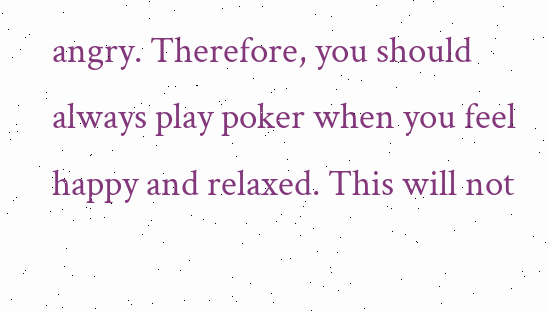angry. Therefore, you should always play poker when you feel happy and relaxed. This will not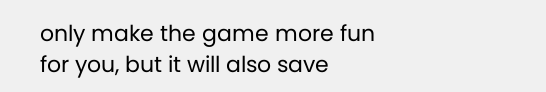only make the game more fun for you, but it will also save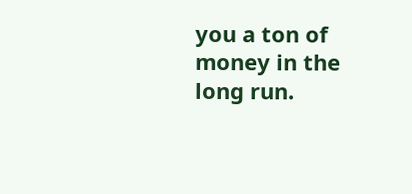you a ton of money in the long run.